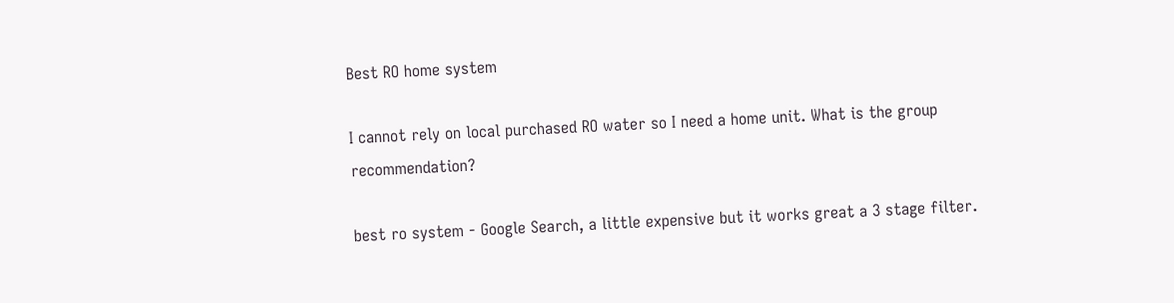Best RO home system

I cannot rely on local purchased RO water so I need a home unit. What is the group recommendation?

best ro system - Google Search, a little expensive but it works great a 3 stage filter.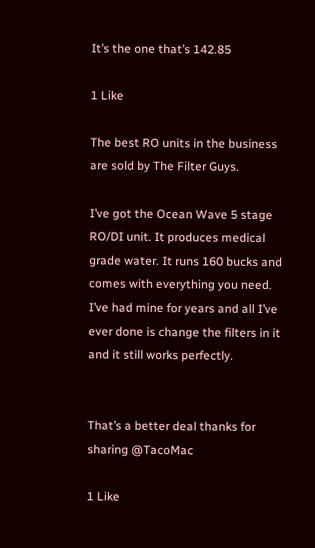It’s the one that’s 142.85

1 Like

The best RO units in the business are sold by The Filter Guys.

I’ve got the Ocean Wave 5 stage RO/DI unit. It produces medical grade water. It runs 160 bucks and comes with everything you need. I’ve had mine for years and all I’ve ever done is change the filters in it and it still works perfectly.


That’s a better deal thanks for sharing @TacoMac

1 Like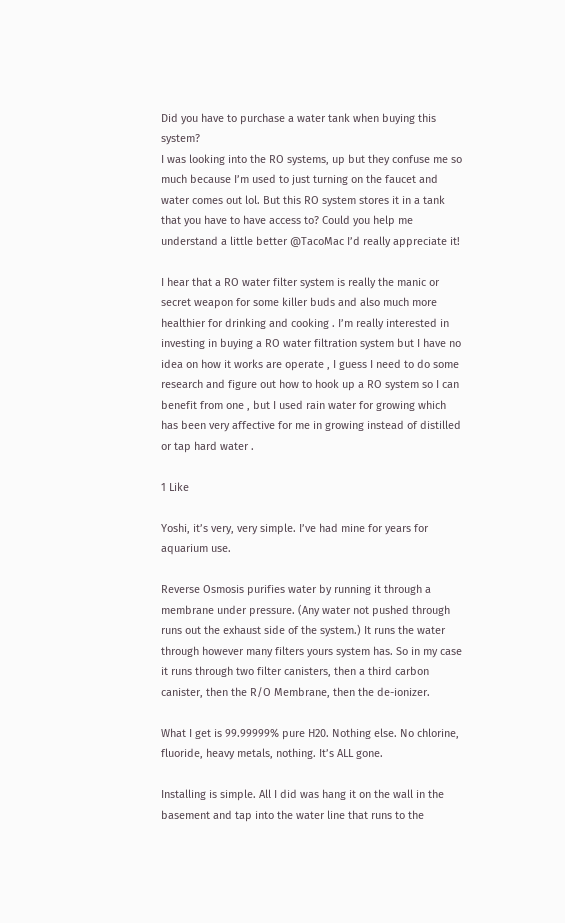Did you have to purchase a water tank when buying this system?
I was looking into the RO systems, up but they confuse me so much because I’m used to just turning on the faucet and water comes out lol. But this RO system stores it in a tank that you have to have access to? Could you help me understand a little better @TacoMac I’d really appreciate it!

I hear that a RO water filter system is really the manic or secret weapon for some killer buds and also much more healthier for drinking and cooking . I’m really interested in investing in buying a RO water filtration system but I have no idea on how it works are operate , I guess I need to do some research and figure out how to hook up a RO system so I can benefit from one , but I used rain water for growing which has been very affective for me in growing instead of distilled or tap hard water .

1 Like

Yoshi, it’s very, very simple. I’ve had mine for years for aquarium use.

Reverse Osmosis purifies water by running it through a membrane under pressure. (Any water not pushed through runs out the exhaust side of the system.) It runs the water through however many filters yours system has. So in my case it runs through two filter canisters, then a third carbon canister, then the R/O Membrane, then the de-ionizer.

What I get is 99.99999% pure H20. Nothing else. No chlorine, fluoride, heavy metals, nothing. It’s ALL gone.

Installing is simple. All I did was hang it on the wall in the basement and tap into the water line that runs to the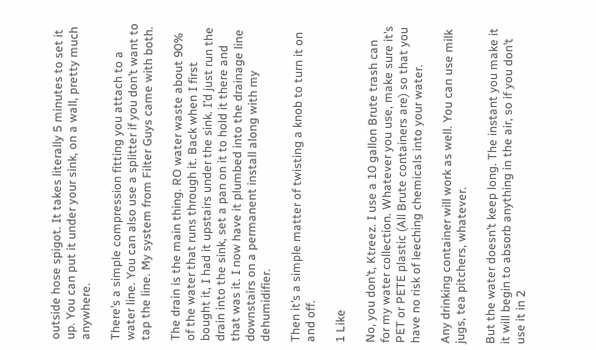outside hose spigot. It takes literally 5 minutes to set it up. You can put it under your sink, on a wall, pretty much anywhere.

There’s a simple compression fitting you attach to a water line. You can also use a splitter if you don’t want to tap the line. My system from Filter Guys came with both.

The drain is the main thing. RO water waste about 90% of the water that runs through it. Back when I first bought it, I had it upstairs under the sink. I’d just run the drain into the sink, set a pan on it to hold it there and that was it. I now have it plumbed into the drainage line downstairs on a permanent install along with my dehumidifier.

Then it’s a simple matter of twisting a knob to turn it on and off.

1 Like

No, you don’t, Ktreez. I use a 10 gallon Brute trash can for my water collection. Whatever you use, make sure it’s PET or PETE plastic (All Brute containers are) so that you have no risk of leeching chemicals into your water.

Any drinking container will work as well. You can use milk jugs, tea pitchers, whatever.

But the water doesn’t keep long. The instant you make it it will begin to absorb anything in the air, so if you don’t use it in 2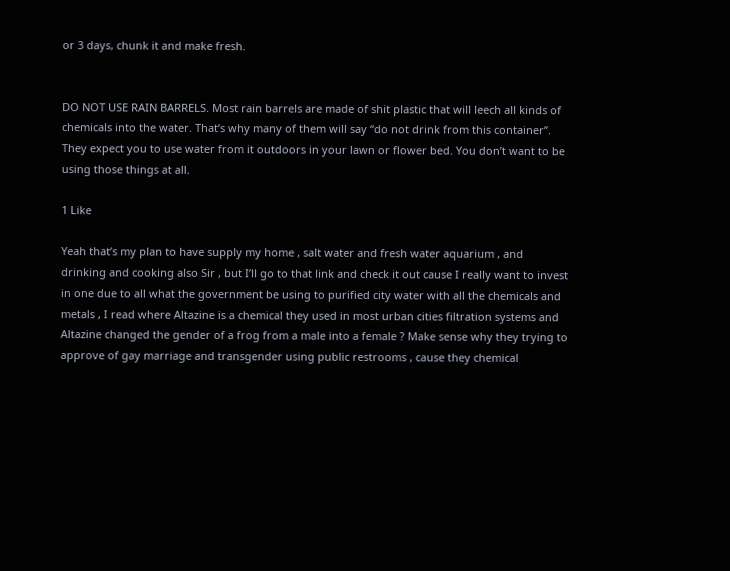or 3 days, chunk it and make fresh.


DO NOT USE RAIN BARRELS. Most rain barrels are made of shit plastic that will leech all kinds of chemicals into the water. That’s why many of them will say “do not drink from this container”. They expect you to use water from it outdoors in your lawn or flower bed. You don’t want to be using those things at all.

1 Like

Yeah that’s my plan to have supply my home , salt water and fresh water aquarium , and drinking and cooking also Sir , but I’ll go to that link and check it out cause I really want to invest in one due to all what the government be using to purified city water with all the chemicals and metals , I read where Altazine is a chemical they used in most urban cities filtration systems and Altazine changed the gender of a frog from a male into a female ? Make sense why they trying to approve of gay marriage and transgender using public restrooms , cause they chemical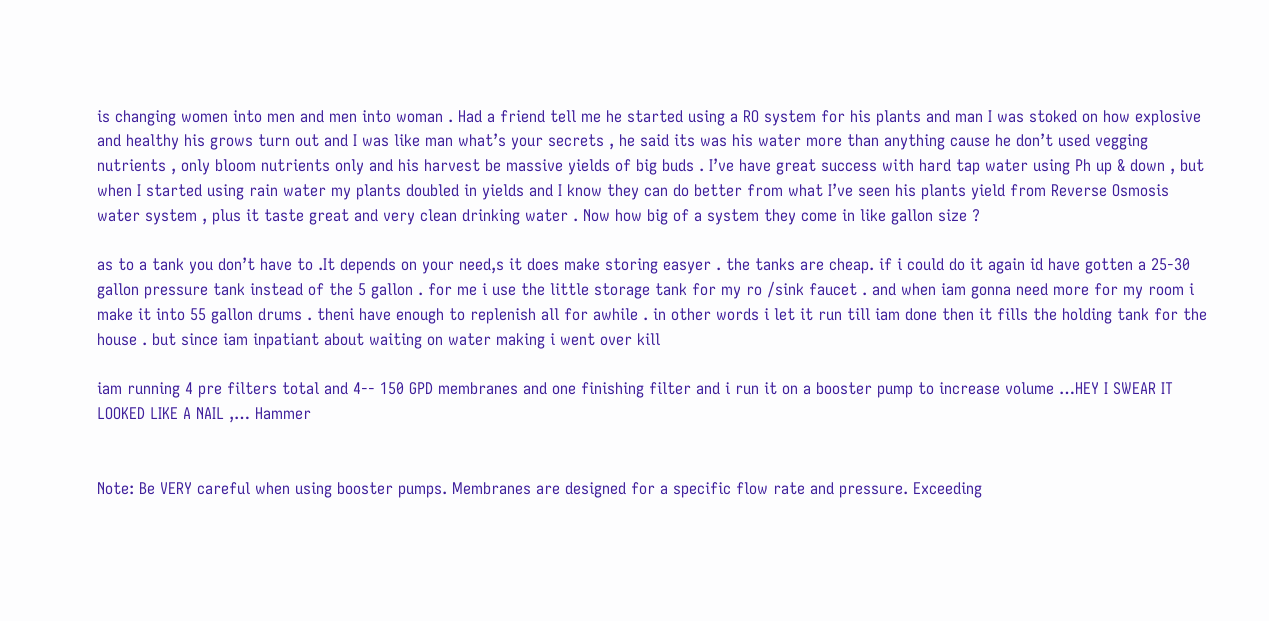is changing women into men and men into woman . Had a friend tell me he started using a RO system for his plants and man I was stoked on how explosive and healthy his grows turn out and I was like man what’s your secrets , he said its was his water more than anything cause he don’t used vegging nutrients , only bloom nutrients only and his harvest be massive yields of big buds . I’ve have great success with hard tap water using Ph up & down , but when I started using rain water my plants doubled in yields and I know they can do better from what I’ve seen his plants yield from Reverse Osmosis water system , plus it taste great and very clean drinking water . Now how big of a system they come in like gallon size ?

as to a tank you don’t have to .It depends on your need,s it does make storing easyer . the tanks are cheap. if i could do it again id have gotten a 25-30 gallon pressure tank instead of the 5 gallon . for me i use the little storage tank for my ro /sink faucet . and when iam gonna need more for my room i make it into 55 gallon drums . theni have enough to replenish all for awhile . in other words i let it run till iam done then it fills the holding tank for the house . but since iam inpatiant about waiting on water making i went over kill

iam running 4 pre filters total and 4-- 150 GPD membranes and one finishing filter and i run it on a booster pump to increase volume …HEY I SWEAR IT LOOKED LIKE A NAIL ,… Hammer


Note: Be VERY careful when using booster pumps. Membranes are designed for a specific flow rate and pressure. Exceeding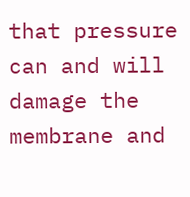that pressure can and will damage the membrane and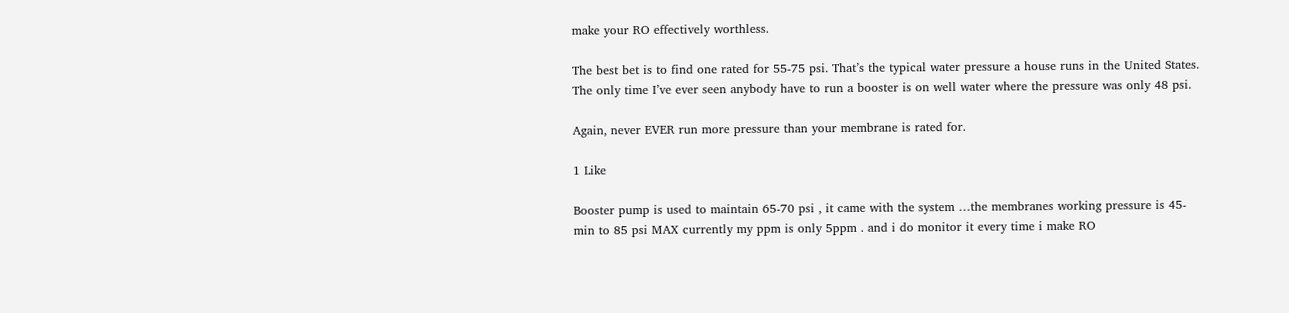make your RO effectively worthless.

The best bet is to find one rated for 55-75 psi. That’s the typical water pressure a house runs in the United States. The only time I’ve ever seen anybody have to run a booster is on well water where the pressure was only 48 psi.

Again, never EVER run more pressure than your membrane is rated for.

1 Like

Booster pump is used to maintain 65-70 psi , it came with the system …the membranes working pressure is 45- min to 85 psi MAX currently my ppm is only 5ppm . and i do monitor it every time i make RO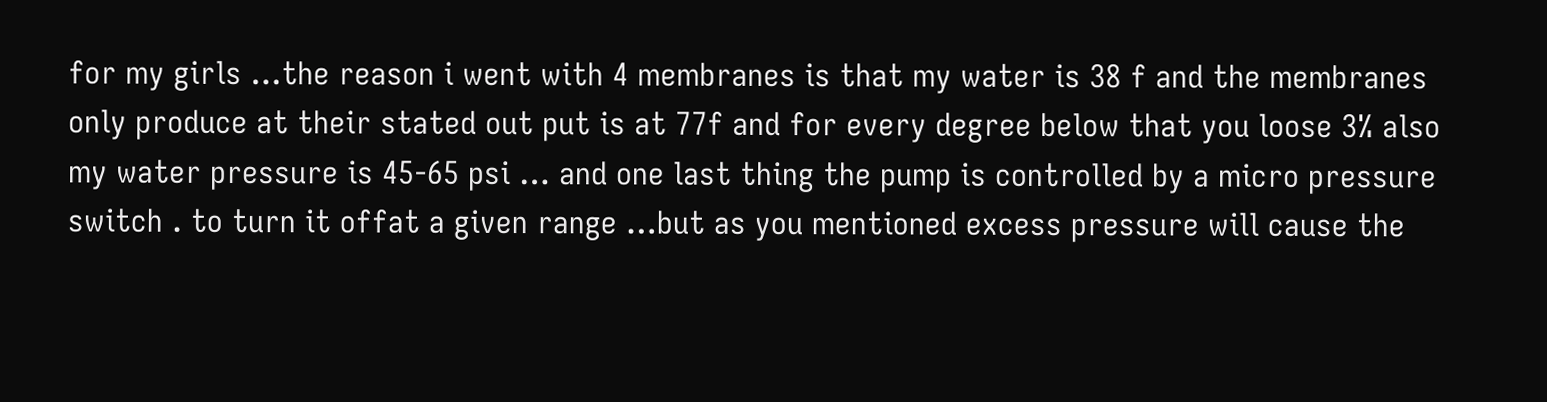for my girls …the reason i went with 4 membranes is that my water is 38 f and the membranes only produce at their stated out put is at 77f and for every degree below that you loose 3% also my water pressure is 45-65 psi … and one last thing the pump is controlled by a micro pressure switch . to turn it offat a given range …but as you mentioned excess pressure will cause the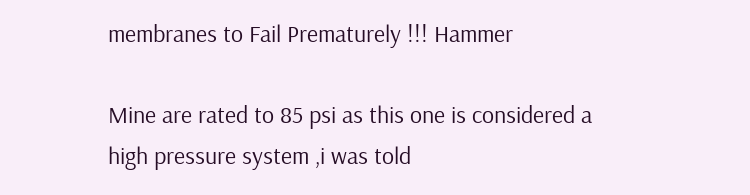membranes to Fail Prematurely !!! Hammer

Mine are rated to 85 psi as this one is considered a high pressure system ,i was told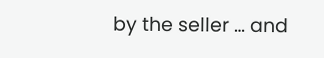by the seller … and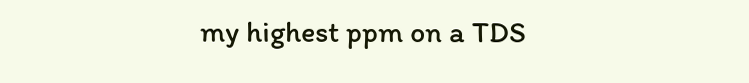my highest ppm on a TDS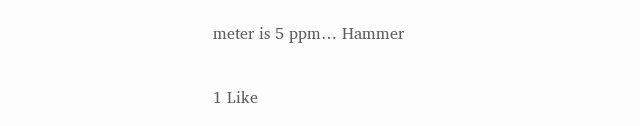meter is 5 ppm… Hammer

1 Like